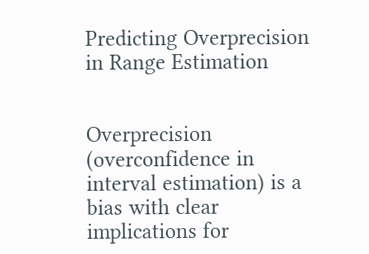Predicting Overprecision in Range Estimation


Overprecision (overconfidence in interval estimation) is a bias with clear implications for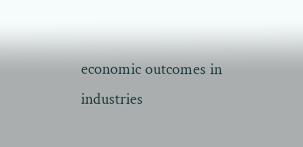economic outcomes in industries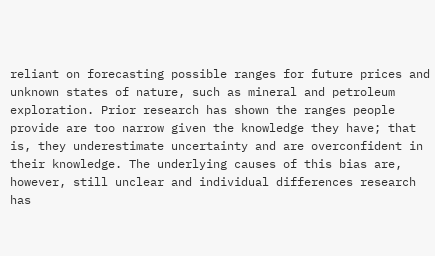reliant on forecasting possible ranges for future prices and unknown states of nature, such as mineral and petroleum exploration. Prior research has shown the ranges people provide are too narrow given the knowledge they have; that is, they underestimate uncertainty and are overconfident in their knowledge. The underlying causes of this bias are, however, still unclear and individual differences research has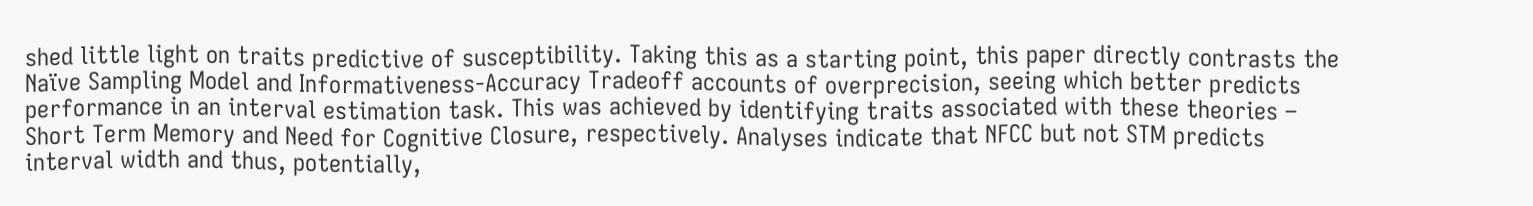shed little light on traits predictive of susceptibility. Taking this as a starting point, this paper directly contrasts the Naïve Sampling Model and Informativeness-Accuracy Tradeoff accounts of overprecision, seeing which better predicts performance in an interval estimation task. This was achieved by identifying traits associated with these theories – Short Term Memory and Need for Cognitive Closure, respectively. Analyses indicate that NFCC but not STM predicts interval width and thus, potentially,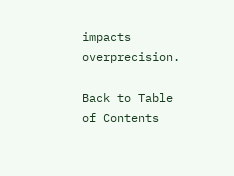impacts overprecision.

Back to Table of Contents